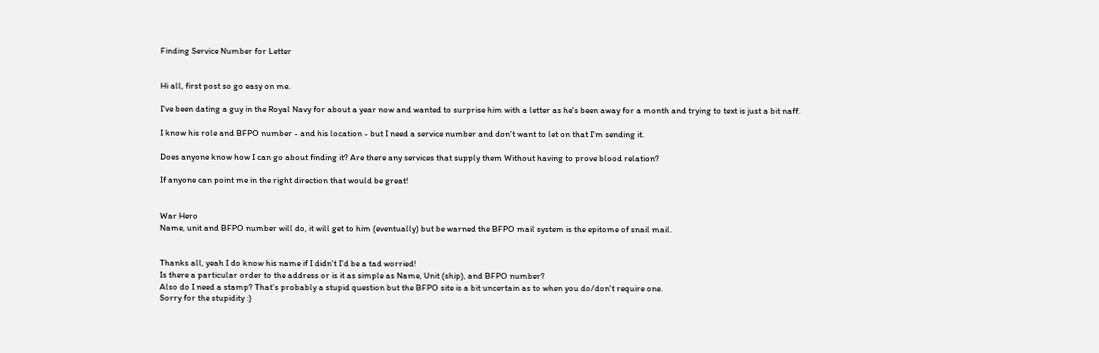Finding Service Number for Letter


Hi all, first post so go easy on me.

I've been dating a guy in the Royal Navy for about a year now and wanted to surprise him with a letter as he's been away for a month and trying to text is just a bit naff.

I know his role and BFPO number - and his location - but I need a service number and don't want to let on that I'm sending it.

Does anyone know how I can go about finding it? Are there any services that supply them Without having to prove blood relation?

If anyone can point me in the right direction that would be great!


War Hero
Name, unit and BFPO number will do, it will get to him (eventually) but be warned the BFPO mail system is the epitome of snail mail.


Thanks all, yeah I do know his name if I didn't I'd be a tad worried!
Is there a particular order to the address or is it as simple as Name, Unit (ship), and BFPO number?
Also do I need a stamp? That's probably a stupid question but the BFPO site is a bit uncertain as to when you do/don't require one.
Sorry for the stupidity :)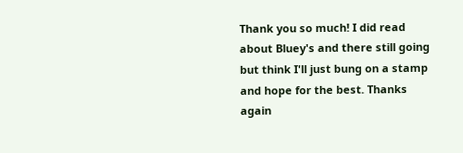Thank you so much! I did read about Bluey's and there still going but think I'll just bung on a stamp and hope for the best. Thanks again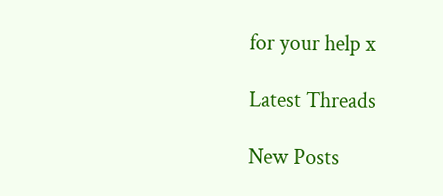for your help x

Latest Threads

New Posts